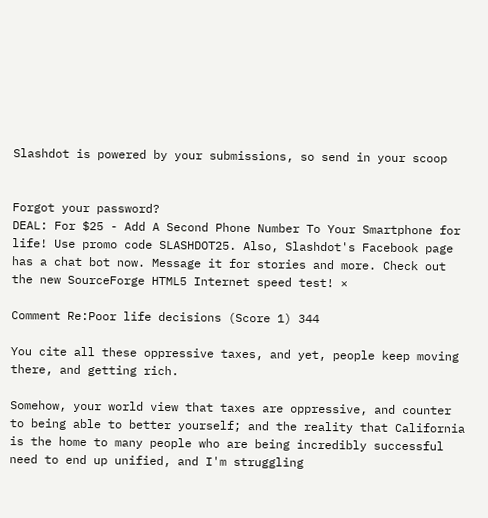Slashdot is powered by your submissions, so send in your scoop


Forgot your password?
DEAL: For $25 - Add A Second Phone Number To Your Smartphone for life! Use promo code SLASHDOT25. Also, Slashdot's Facebook page has a chat bot now. Message it for stories and more. Check out the new SourceForge HTML5 Internet speed test! ×

Comment Re:Poor life decisions (Score 1) 344

You cite all these oppressive taxes, and yet, people keep moving there, and getting rich.

Somehow, your world view that taxes are oppressive, and counter to being able to better yourself; and the reality that California is the home to many people who are being incredibly successful need to end up unified, and I'm struggling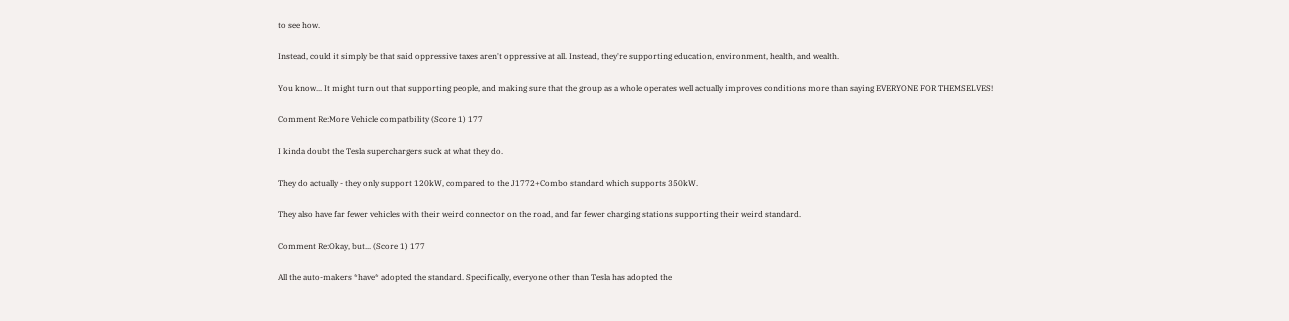to see how.

Instead, could it simply be that said oppressive taxes aren't oppressive at all. Instead, they're supporting education, environment, health, and wealth.

You know... It might turn out that supporting people, and making sure that the group as a whole operates well actually improves conditions more than saying EVERYONE FOR THEMSELVES!

Comment Re:More Vehicle compatbility (Score 1) 177

I kinda doubt the Tesla superchargers suck at what they do.

They do actually - they only support 120kW, compared to the J1772+Combo standard which supports 350kW.

They also have far fewer vehicles with their weird connector on the road, and far fewer charging stations supporting their weird standard.

Comment Re:Okay, but... (Score 1) 177

All the auto-makers *have* adopted the standard. Specifically, everyone other than Tesla has adopted the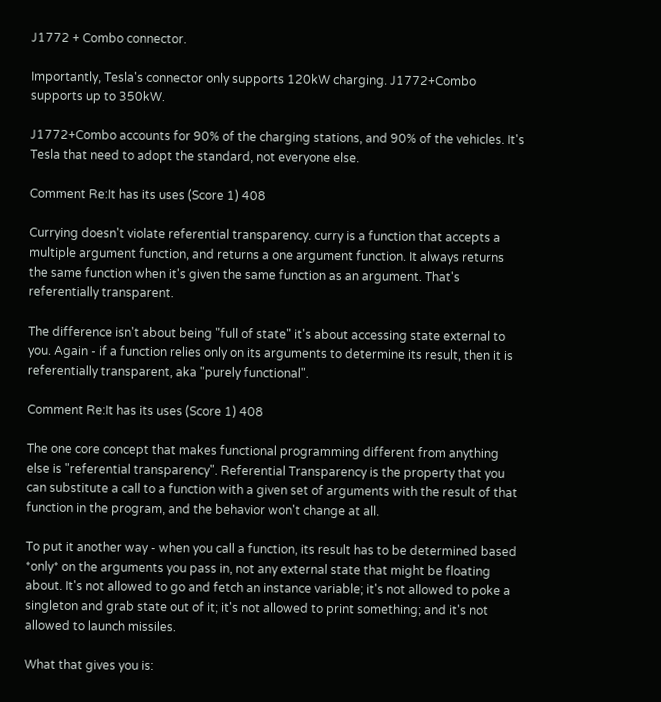J1772 + Combo connector.

Importantly, Tesla's connector only supports 120kW charging. J1772+Combo supports up to 350kW.

J1772+Combo accounts for 90% of the charging stations, and 90% of the vehicles. It's Tesla that need to adopt the standard, not everyone else.

Comment Re:It has its uses (Score 1) 408

Currying doesn't violate referential transparency. curry is a function that accepts a multiple argument function, and returns a one argument function. It always returns the same function when it's given the same function as an argument. That's referentially transparent.

The difference isn't about being "full of state" it's about accessing state external to you. Again - if a function relies only on its arguments to determine its result, then it is referentially transparent, aka "purely functional".

Comment Re:It has its uses (Score 1) 408

The one core concept that makes functional programming different from anything else is "referential transparency". Referential Transparency is the property that you can substitute a call to a function with a given set of arguments with the result of that function in the program, and the behavior won't change at all.

To put it another way - when you call a function, its result has to be determined based *only* on the arguments you pass in, not any external state that might be floating about. It's not allowed to go and fetch an instance variable; it's not allowed to poke a singleton and grab state out of it; it's not allowed to print something; and it's not allowed to launch missiles.

What that gives you is: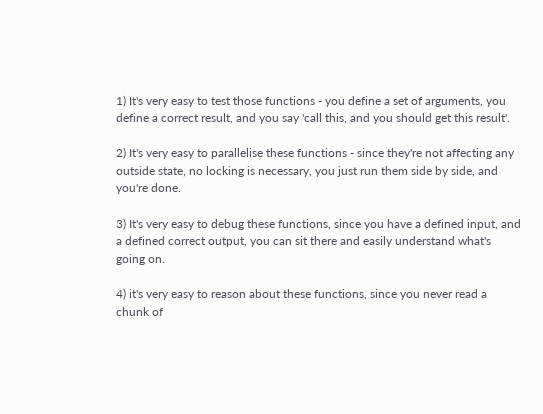1) It's very easy to test those functions - you define a set of arguments, you define a correct result, and you say 'call this, and you should get this result'.

2) It's very easy to parallelise these functions - since they're not affecting any outside state, no locking is necessary, you just run them side by side, and you're done.

3) It's very easy to debug these functions, since you have a defined input, and a defined correct output, you can sit there and easily understand what's going on.

4) it's very easy to reason about these functions, since you never read a chunk of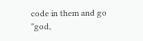code in them and go "god,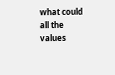what could all the values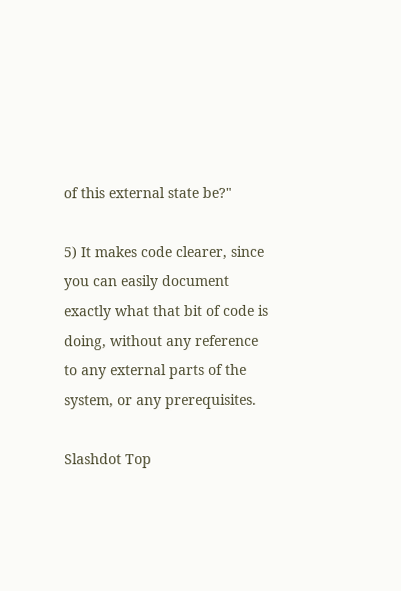of this external state be?"

5) It makes code clearer, since you can easily document exactly what that bit of code is doing, without any reference to any external parts of the system, or any prerequisites.

Slashdot Top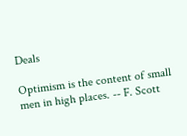Deals

Optimism is the content of small men in high places. -- F. Scott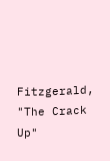Fitzgerald, "The Crack Up"